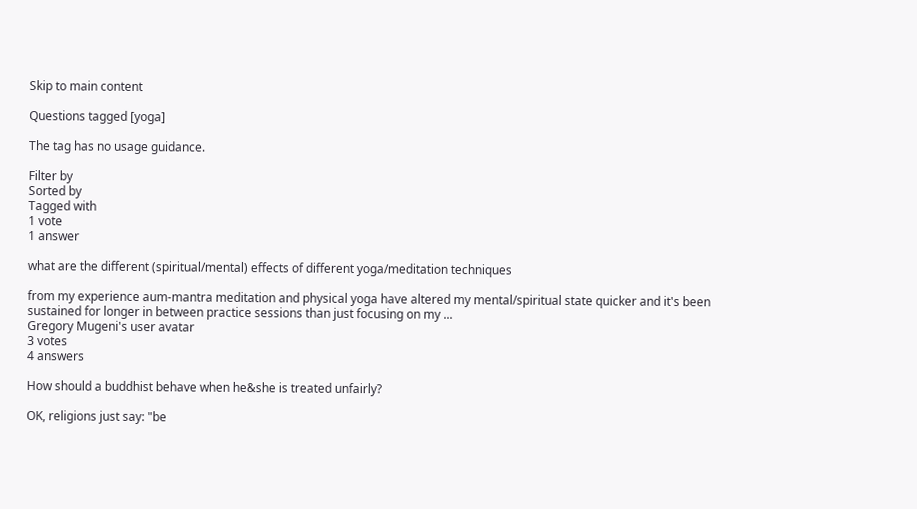Skip to main content

Questions tagged [yoga]

The tag has no usage guidance.

Filter by
Sorted by
Tagged with
1 vote
1 answer

what are the different (spiritual/mental) effects of different yoga/meditation techniques

from my experience aum-mantra meditation and physical yoga have altered my mental/spiritual state quicker and it's been sustained for longer in between practice sessions than just focusing on my ...
Gregory Mugeni's user avatar
3 votes
4 answers

How should a buddhist behave when he&she is treated unfairly?

OK, religions just say: "be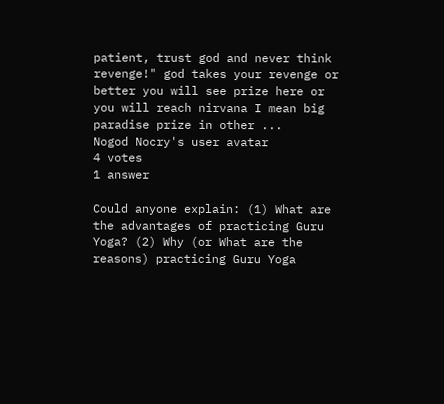patient, trust god and never think revenge!" god takes your revenge or better you will see prize here or you will reach nirvana I mean big paradise prize in other ...
Nogod Nocry's user avatar
4 votes
1 answer

Could anyone explain: (1) What are the advantages of practicing Guru Yoga? (2) Why (or What are the reasons) practicing Guru Yoga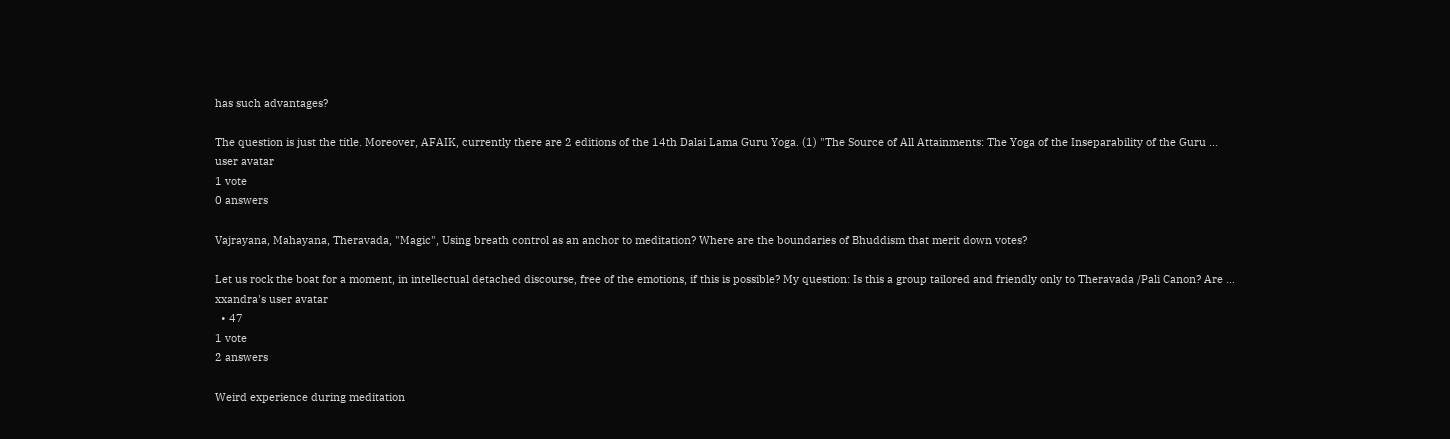has such advantages?

The question is just the title. Moreover, AFAIK, currently there are 2 editions of the 14th Dalai Lama Guru Yoga. (1) "The Source of All Attainments: The Yoga of the Inseparability of the Guru ...
user avatar
1 vote
0 answers

Vajrayana, Mahayana, Theravada, "Magic", Using breath control as an anchor to meditation? Where are the boundaries of Bhuddism that merit down votes?

Let us rock the boat for a moment, in intellectual detached discourse, free of the emotions, if this is possible? My question: Is this a group tailored and friendly only to Theravada /Pali Canon? Are ...
xxandra's user avatar
  • 47
1 vote
2 answers

Weird experience during meditation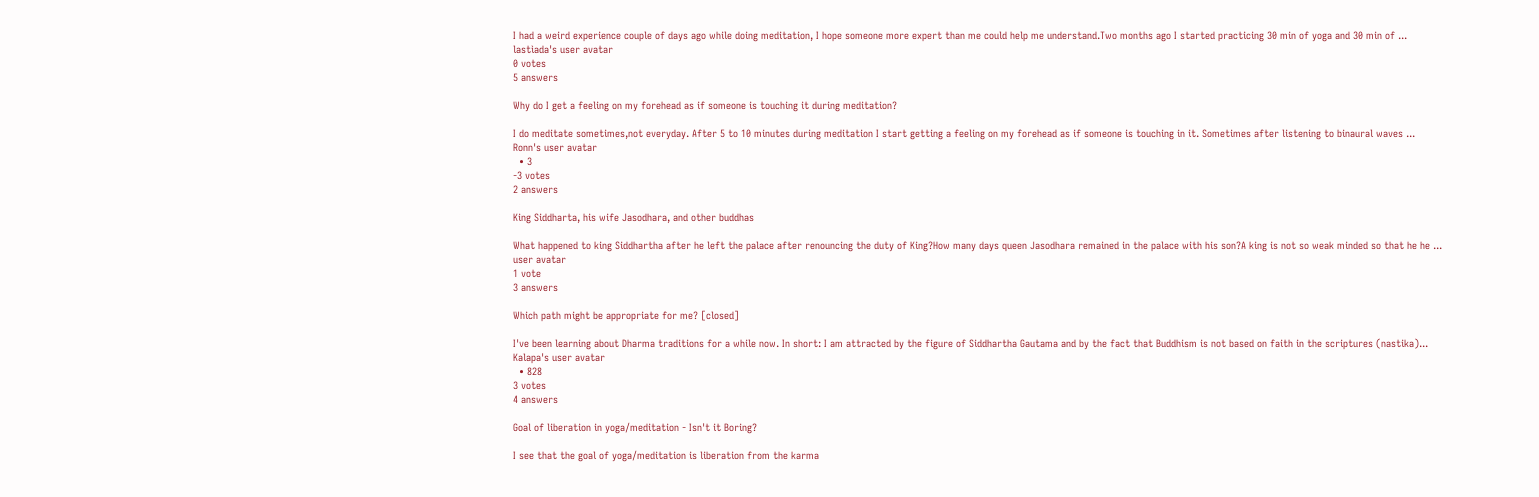I had a weird experience couple of days ago while doing meditation, I hope someone more expert than me could help me understand.Two months ago I started practicing 30 min of yoga and 30 min of ...
lastìada's user avatar
0 votes
5 answers

Why do I get a feeling on my forehead as if someone is touching it during meditation?

I do meditate sometimes,not everyday. After 5 to 10 minutes during meditation I start getting a feeling on my forehead as if someone is touching in it. Sometimes after listening to binaural waves ...
Ronn's user avatar
  • 3
-3 votes
2 answers

King Siddharta, his wife Jasodhara, and other buddhas

What happened to king Siddhartha after he left the palace after renouncing the duty of King?How many days queen Jasodhara remained in the palace with his son?A king is not so weak minded so that he he ...
user avatar
1 vote
3 answers

Which path might be appropriate for me? [closed]

I've been learning about Dharma traditions for a while now. In short: I am attracted by the figure of Siddhartha Gautama and by the fact that Buddhism is not based on faith in the scriptures (nastika)...
Kalapa's user avatar
  • 828
3 votes
4 answers

Goal of liberation in yoga/meditation - Isn't it Boring?

I see that the goal of yoga/meditation is liberation from the karma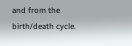and from the birth/death cycle.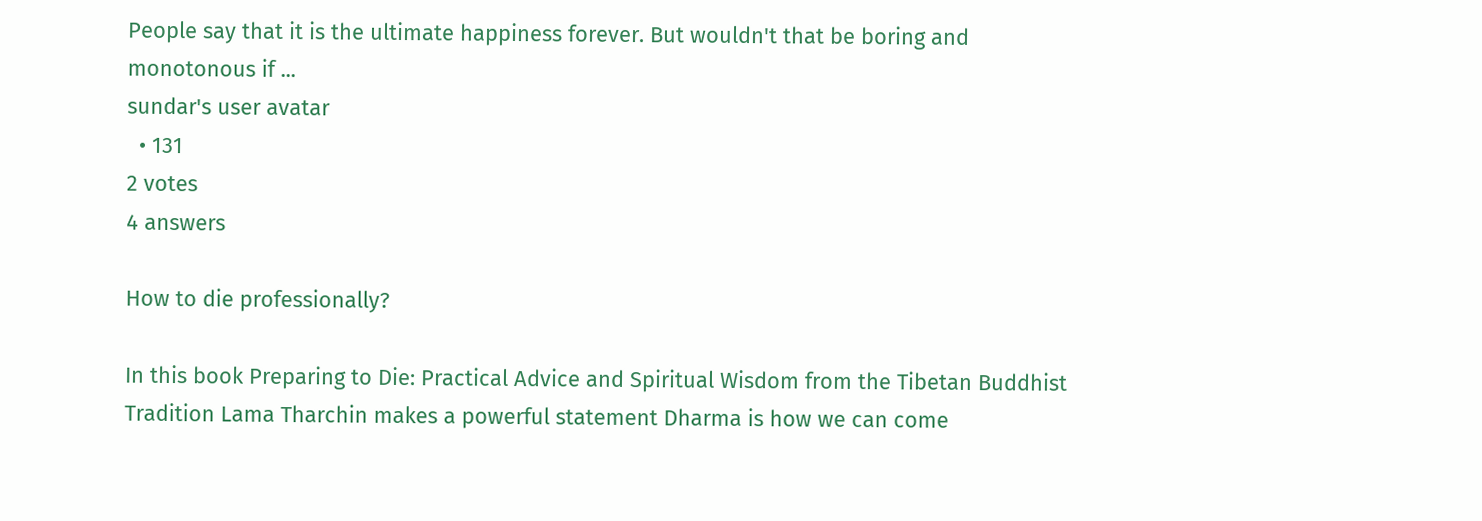People say that it is the ultimate happiness forever. But wouldn't that be boring and monotonous if ...
sundar's user avatar
  • 131
2 votes
4 answers

How to die professionally?

In this book Preparing to Die: Practical Advice and Spiritual Wisdom from the Tibetan Buddhist Tradition Lama Tharchin makes a powerful statement Dharma is how we can come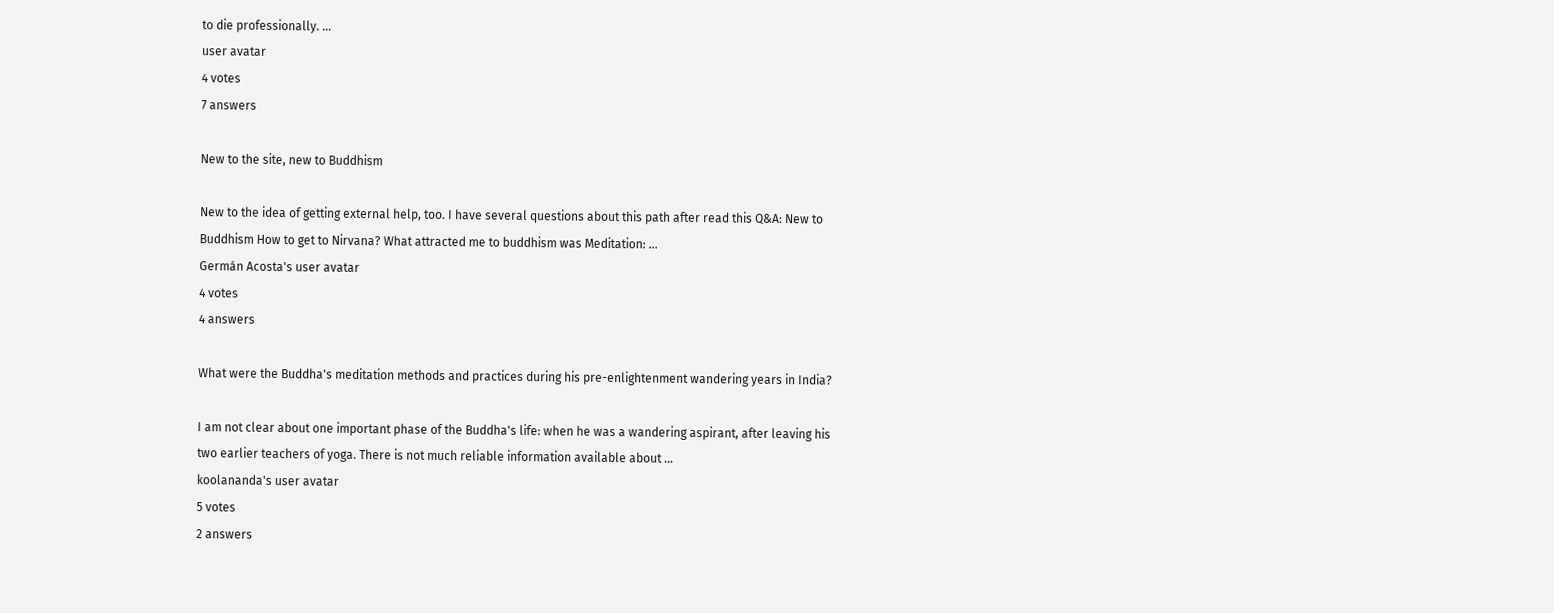to die professionally. ...
user avatar
4 votes
7 answers

New to the site, new to Buddhism

New to the idea of getting external help, too. I have several questions about this path after read this Q&A: New to Buddhism How to get to Nirvana? What attracted me to buddhism was Meditation: ...
Germán Acosta's user avatar
4 votes
4 answers

What were the Buddha's meditation methods and practices during his pre-enlightenment wandering years in India?

I am not clear about one important phase of the Buddha's life: when he was a wandering aspirant, after leaving his two earlier teachers of yoga. There is not much reliable information available about ...
koolananda's user avatar
5 votes
2 answers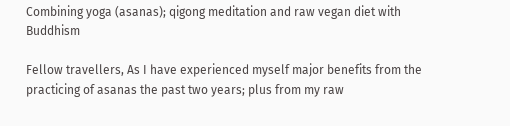Combining yoga (asanas); qigong meditation and raw vegan diet with Buddhism

Fellow travellers, As I have experienced myself major benefits from the practicing of asanas the past two years; plus from my raw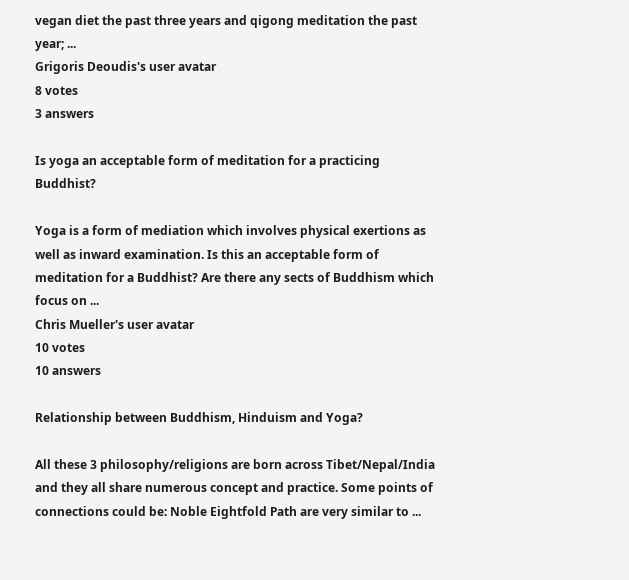vegan diet the past three years and qigong meditation the past year; ...
Grigoris Deoudis's user avatar
8 votes
3 answers

Is yoga an acceptable form of meditation for a practicing Buddhist?

Yoga is a form of mediation which involves physical exertions as well as inward examination. Is this an acceptable form of meditation for a Buddhist? Are there any sects of Buddhism which focus on ...
Chris Mueller's user avatar
10 votes
10 answers

Relationship between Buddhism, Hinduism and Yoga?

All these 3 philosophy/religions are born across Tibet/Nepal/India and they all share numerous concept and practice. Some points of connections could be: Noble Eightfold Path are very similar to ...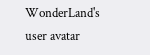WonderLand's user avatar